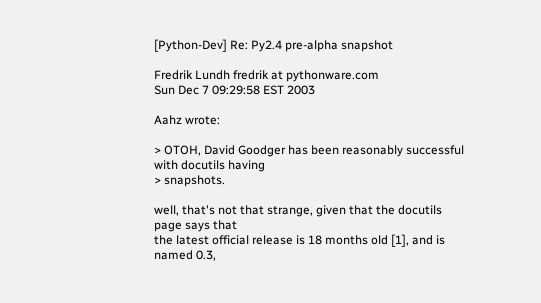[Python-Dev] Re: Py2.4 pre-alpha snapshot

Fredrik Lundh fredrik at pythonware.com
Sun Dec 7 09:29:58 EST 2003

Aahz wrote:

> OTOH, David Goodger has been reasonably successful with docutils having
> snapshots.

well, that's not that strange, given that the docutils page says that
the latest official release is 18 months old [1], and is named 0.3,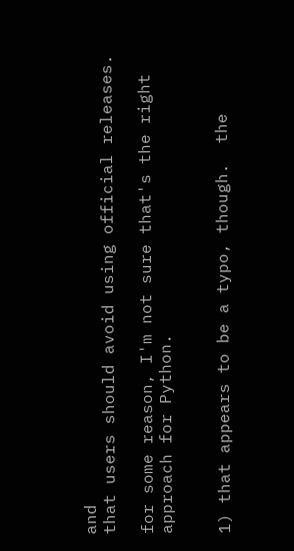and
that users should avoid using official releases.

for some reason, I'm not sure that's the right approach for Python.


1) that appears to be a typo, though.  the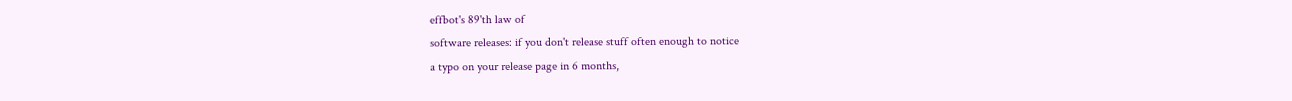effbot's 89'th law of
software releases: if you don't release stuff often enough to notice
a typo on your release page in 6 months,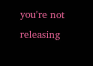you're not releasing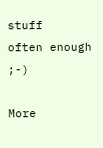stuff
often enough ;-)

More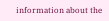information about the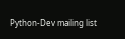Python-Dev mailing list